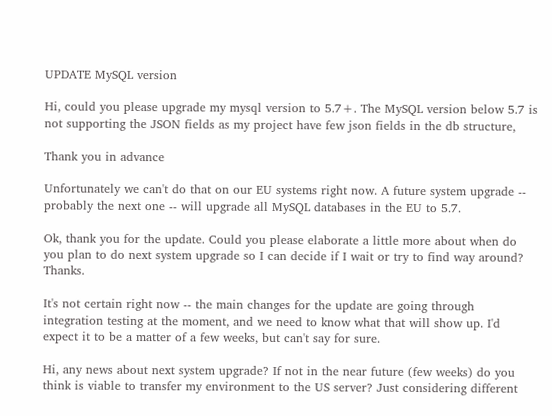UPDATE MySQL version

Hi, could you please upgrade my mysql version to 5.7+. The MySQL version below 5.7 is not supporting the JSON fields as my project have few json fields in the db structure,

Thank you in advance

Unfortunately we can't do that on our EU systems right now. A future system upgrade -- probably the next one -- will upgrade all MySQL databases in the EU to 5.7.

Ok, thank you for the update. Could you please elaborate a little more about when do you plan to do next system upgrade so I can decide if I wait or try to find way around? Thanks.

It's not certain right now -- the main changes for the update are going through integration testing at the moment, and we need to know what that will show up. I'd expect it to be a matter of a few weeks, but can't say for sure.

Hi, any news about next system upgrade? If not in the near future (few weeks) do you think is viable to transfer my environment to the US server? Just considering different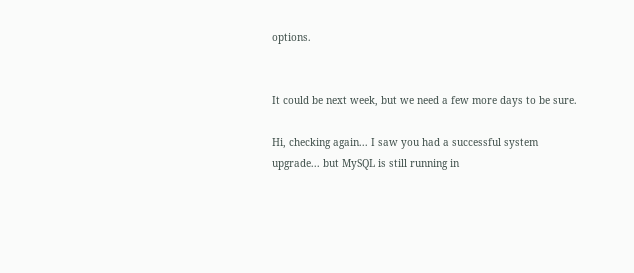options.


It could be next week, but we need a few more days to be sure.

Hi, checking again... I saw you had a successful system upgrade... but MySQL is still running in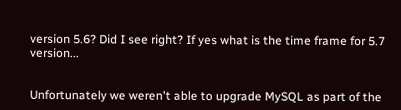version 5.6? Did I see right? If yes what is the time frame for 5.7 version...


Unfortunately we weren't able to upgrade MySQL as part of the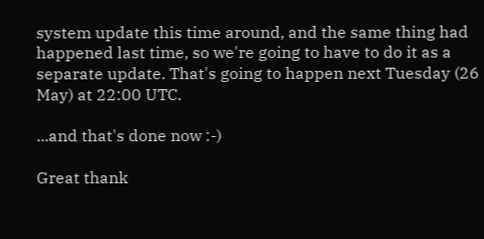system update this time around, and the same thing had happened last time, so we're going to have to do it as a separate update. That's going to happen next Tuesday (26 May) at 22:00 UTC.

...and that's done now :-)

Great thank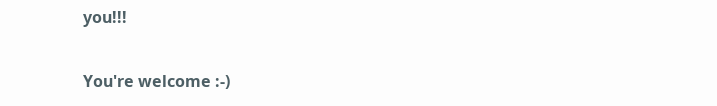you!!!

You're welcome :-)